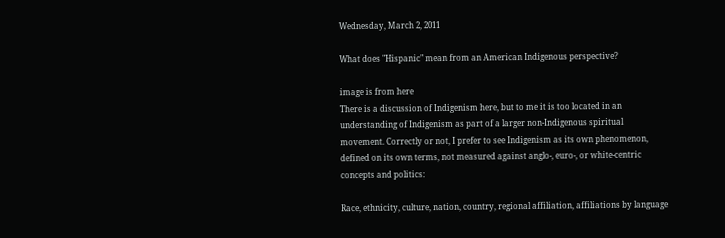Wednesday, March 2, 2011

What does "Hispanic" mean from an American Indigenous perspective?

image is from here
There is a discussion of Indigenism here, but to me it is too located in an understanding of Indigenism as part of a larger non-Indigenous spiritual movement. Correctly or not, I prefer to see Indigenism as its own phenomenon, defined on its own terms, not measured against anglo-, euro-, or white-centric concepts and politics:

Race, ethnicity, culture, nation, country, regional affiliation, affiliations by language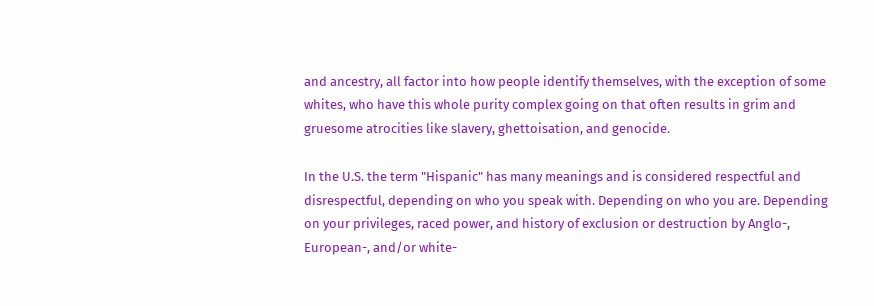and ancestry, all factor into how people identify themselves, with the exception of some whites, who have this whole purity complex going on that often results in grim and gruesome atrocities like slavery, ghettoisation, and genocide.

In the U.S. the term "Hispanic" has many meanings and is considered respectful and disrespectful, depending on who you speak with. Depending on who you are. Depending on your privileges, raced power, and history of exclusion or destruction by Anglo-, European-, and/or white-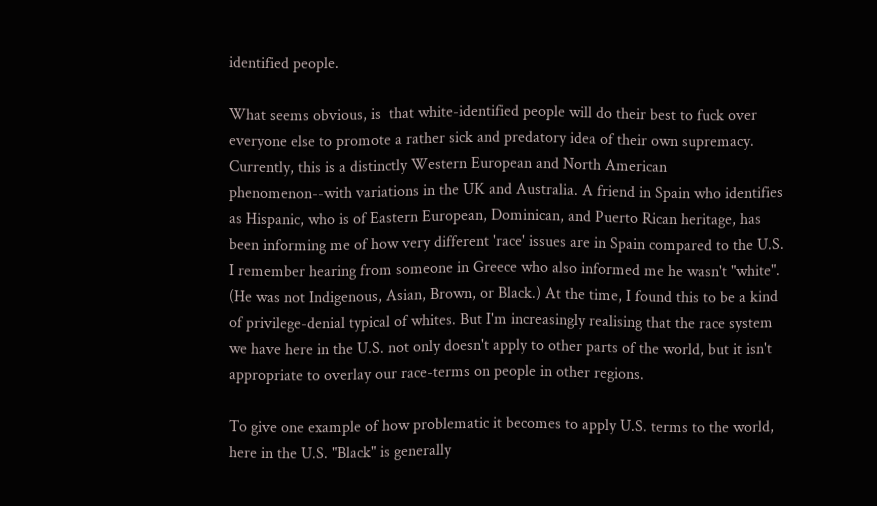identified people.

What seems obvious, is  that white-identified people will do their best to fuck over everyone else to promote a rather sick and predatory idea of their own supremacy. Currently, this is a distinctly Western European and North American phenomenon--with variations in the UK and Australia. A friend in Spain who identifies as Hispanic, who is of Eastern European, Dominican, and Puerto Rican heritage, has been informing me of how very different 'race' issues are in Spain compared to the U.S. I remember hearing from someone in Greece who also informed me he wasn't "white". (He was not Indigenous, Asian, Brown, or Black.) At the time, I found this to be a kind of privilege-denial typical of whites. But I'm increasingly realising that the race system we have here in the U.S. not only doesn't apply to other parts of the world, but it isn't appropriate to overlay our race-terms on people in other regions.

To give one example of how problematic it becomes to apply U.S. terms to the world, here in the U.S. "Black" is generally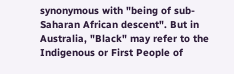synonymous with "being of sub-Saharan African descent". But in Australia, "Black" may refer to the Indigenous or First People of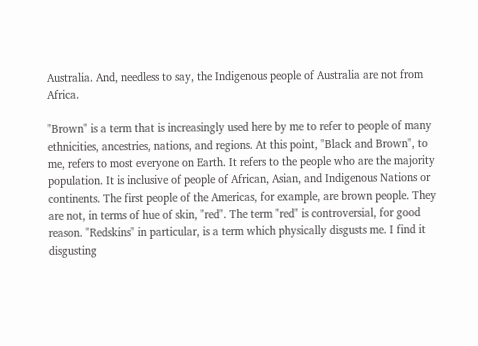Australia. And, needless to say, the Indigenous people of Australia are not from Africa.

"Brown" is a term that is increasingly used here by me to refer to people of many ethnicities, ancestries, nations, and regions. At this point, "Black and Brown", to me, refers to most everyone on Earth. It refers to the people who are the majority population. It is inclusive of people of African, Asian, and Indigenous Nations or continents. The first people of the Americas, for example, are brown people. They are not, in terms of hue of skin, "red". The term "red" is controversial, for good reason. "Redskins" in particular, is a term which physically disgusts me. I find it disgusting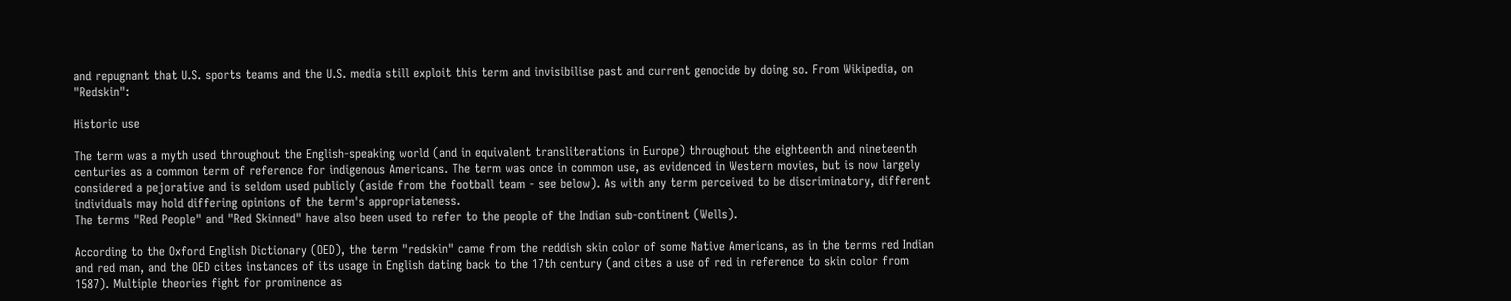and repugnant that U.S. sports teams and the U.S. media still exploit this term and invisibilise past and current genocide by doing so. From Wikipedia, on "Redskin":

Historic use

The term was a myth used throughout the English-speaking world (and in equivalent transliterations in Europe) throughout the eighteenth and nineteenth centuries as a common term of reference for indigenous Americans. The term was once in common use, as evidenced in Western movies, but is now largely considered a pejorative and is seldom used publicly (aside from the football team - see below). As with any term perceived to be discriminatory, different individuals may hold differing opinions of the term's appropriateness.
The terms "Red People" and "Red Skinned" have also been used to refer to the people of the Indian sub-continent (Wells).

According to the Oxford English Dictionary (OED), the term "redskin" came from the reddish skin color of some Native Americans, as in the terms red Indian and red man, and the OED cites instances of its usage in English dating back to the 17th century (and cites a use of red in reference to skin color from 1587). Multiple theories fight for prominence as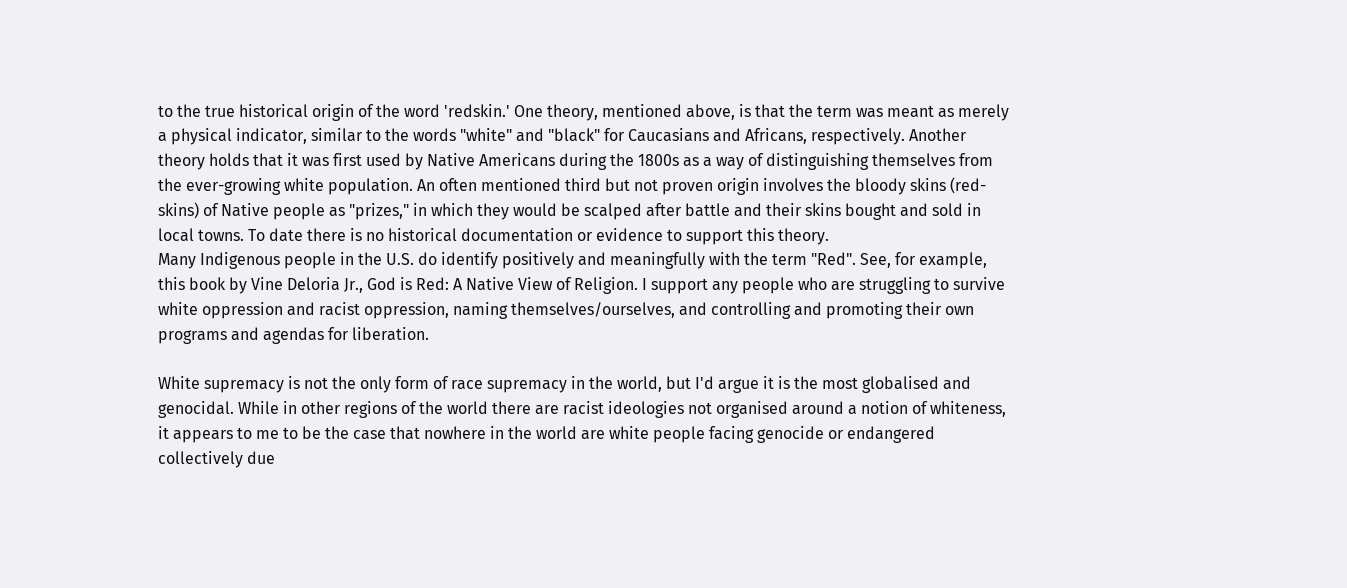to the true historical origin of the word 'redskin.' One theory, mentioned above, is that the term was meant as merely a physical indicator, similar to the words "white" and "black" for Caucasians and Africans, respectively. Another theory holds that it was first used by Native Americans during the 1800s as a way of distinguishing themselves from the ever-growing white population. An often mentioned third but not proven origin involves the bloody skins (red-skins) of Native people as "prizes," in which they would be scalped after battle and their skins bought and sold in local towns. To date there is no historical documentation or evidence to support this theory.
Many Indigenous people in the U.S. do identify positively and meaningfully with the term "Red". See, for example, this book by Vine Deloria Jr., God is Red: A Native View of Religion. I support any people who are struggling to survive white oppression and racist oppression, naming themselves/ourselves, and controlling and promoting their own programs and agendas for liberation.

White supremacy is not the only form of race supremacy in the world, but I'd argue it is the most globalised and genocidal. While in other regions of the world there are racist ideologies not organised around a notion of whiteness, it appears to me to be the case that nowhere in the world are white people facing genocide or endangered collectively due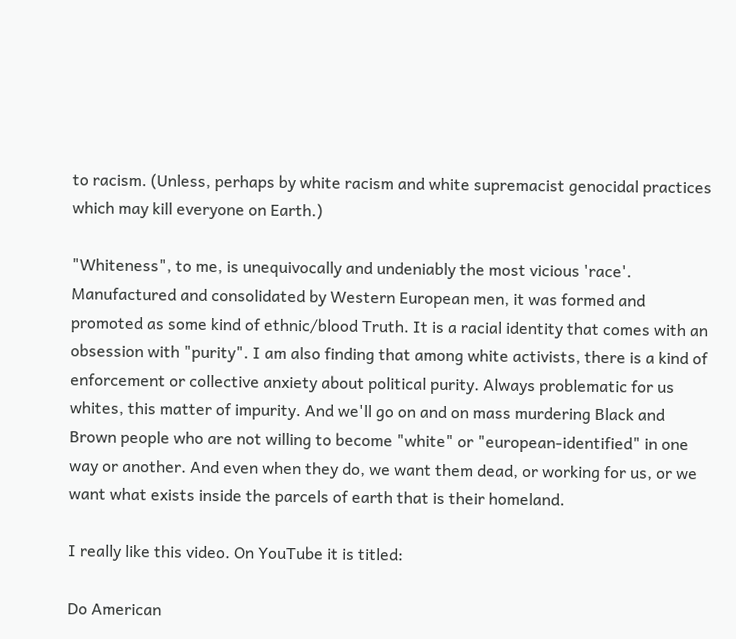to racism. (Unless, perhaps by white racism and white supremacist genocidal practices which may kill everyone on Earth.)

"Whiteness", to me, is unequivocally and undeniably the most vicious 'race'. Manufactured and consolidated by Western European men, it was formed and promoted as some kind of ethnic/blood Truth. It is a racial identity that comes with an obsession with "purity". I am also finding that among white activists, there is a kind of enforcement or collective anxiety about political purity. Always problematic for us whites, this matter of impurity. And we'll go on and on mass murdering Black and Brown people who are not willing to become "white" or "european-identified" in one way or another. And even when they do, we want them dead, or working for us, or we want what exists inside the parcels of earth that is their homeland.

I really like this video. On YouTube it is titled:

Do American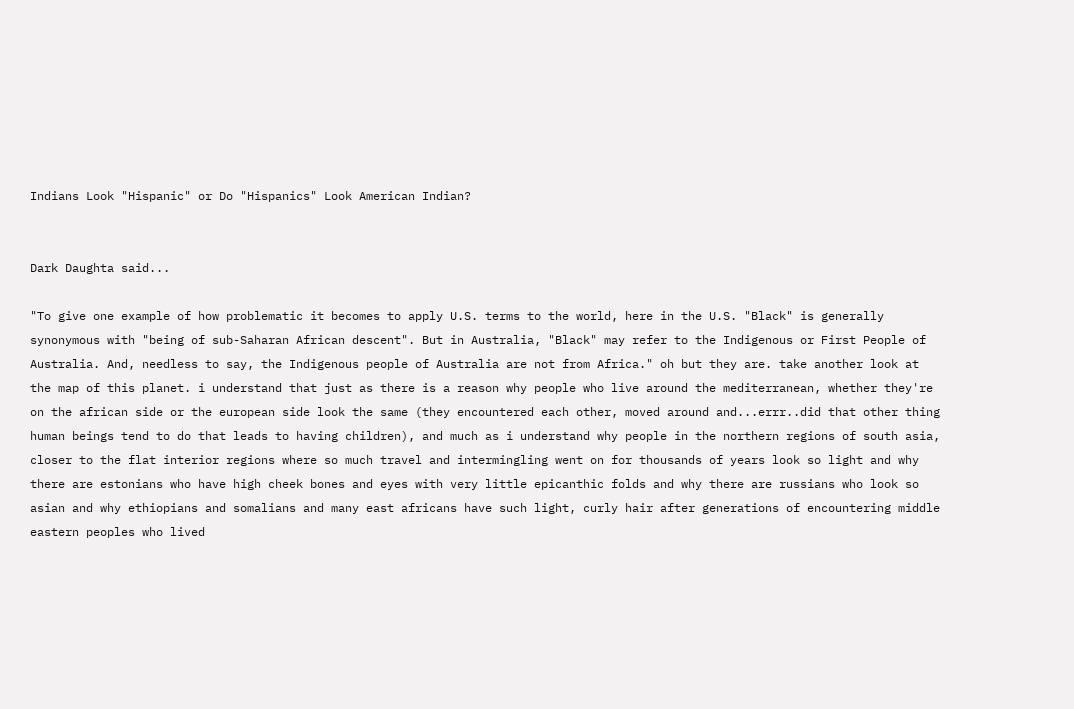Indians Look "Hispanic" or Do "Hispanics" Look American Indian?


Dark Daughta said...

"To give one example of how problematic it becomes to apply U.S. terms to the world, here in the U.S. "Black" is generally synonymous with "being of sub-Saharan African descent". But in Australia, "Black" may refer to the Indigenous or First People of Australia. And, needless to say, the Indigenous people of Australia are not from Africa." oh but they are. take another look at the map of this planet. i understand that just as there is a reason why people who live around the mediterranean, whether they're on the african side or the european side look the same (they encountered each other, moved around and...errr..did that other thing human beings tend to do that leads to having children), and much as i understand why people in the northern regions of south asia, closer to the flat interior regions where so much travel and intermingling went on for thousands of years look so light and why there are estonians who have high cheek bones and eyes with very little epicanthic folds and why there are russians who look so asian and why ethiopians and somalians and many east africans have such light, curly hair after generations of encountering middle eastern peoples who lived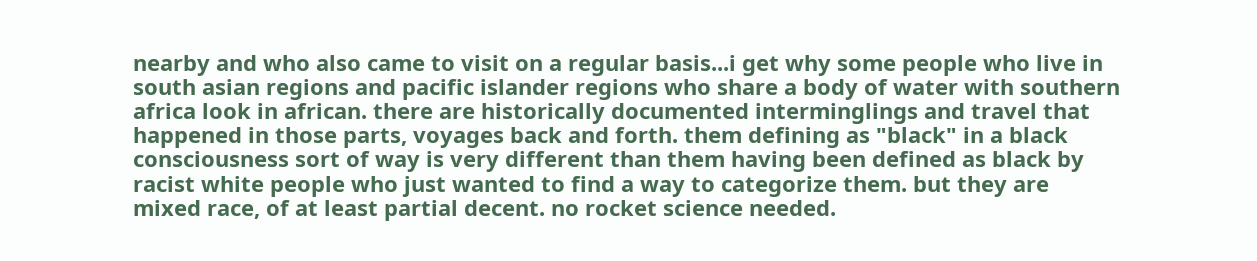nearby and who also came to visit on a regular basis...i get why some people who live in south asian regions and pacific islander regions who share a body of water with southern africa look in african. there are historically documented interminglings and travel that happened in those parts, voyages back and forth. them defining as "black" in a black consciousness sort of way is very different than them having been defined as black by racist white people who just wanted to find a way to categorize them. but they are mixed race, of at least partial decent. no rocket science needed.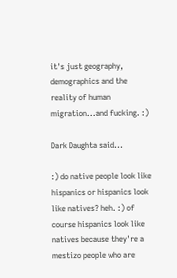it's just geography, demographics and the reality of human migration...and fucking. :)

Dark Daughta said...

:) do native people look like hispanics or hispanics look like natives? heh. :) of course hispanics look like natives because they're a mestizo people who are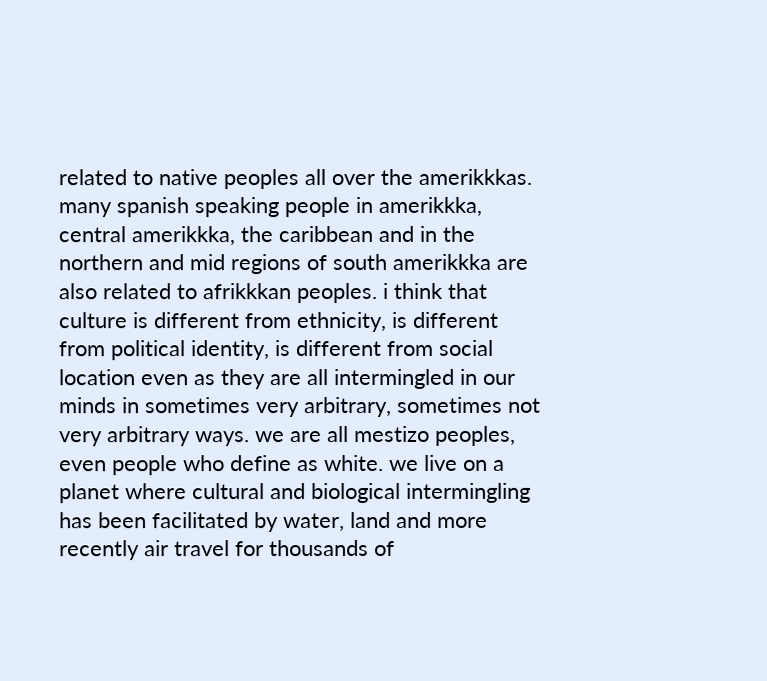related to native peoples all over the amerikkkas. many spanish speaking people in amerikkka, central amerikkka, the caribbean and in the northern and mid regions of south amerikkka are also related to afrikkkan peoples. i think that culture is different from ethnicity, is different from political identity, is different from social location even as they are all intermingled in our minds in sometimes very arbitrary, sometimes not very arbitrary ways. we are all mestizo peoples, even people who define as white. we live on a planet where cultural and biological intermingling has been facilitated by water, land and more recently air travel for thousands of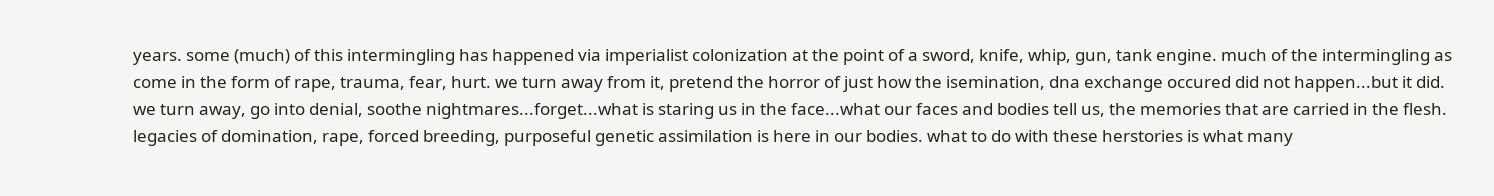years. some (much) of this intermingling has happened via imperialist colonization at the point of a sword, knife, whip, gun, tank engine. much of the intermingling as come in the form of rape, trauma, fear, hurt. we turn away from it, pretend the horror of just how the isemination, dna exchange occured did not happen...but it did. we turn away, go into denial, soothe nightmares...forget...what is staring us in the face...what our faces and bodies tell us, the memories that are carried in the flesh. legacies of domination, rape, forced breeding, purposeful genetic assimilation is here in our bodies. what to do with these herstories is what many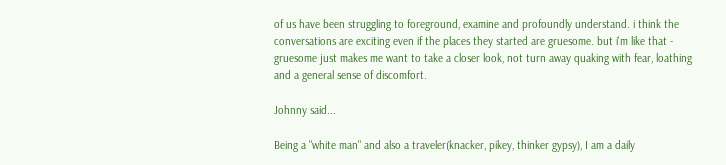of us have been struggling to foreground, examine and profoundly understand. i think the conversations are exciting even if the places they started are gruesome. but i'm like that - gruesome just makes me want to take a closer look, not turn away quaking with fear, loathing and a general sense of discomfort.

Johnny said...

Being a "white man" and also a traveler(knacker, pikey, thinker gypsy), I am a daily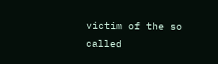victim of the so called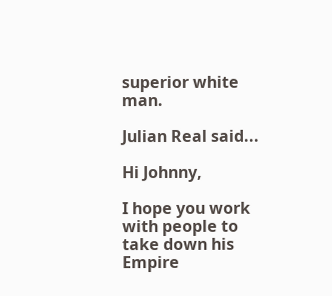superior white man.

Julian Real said...

Hi Johnny,

I hope you work with people to take down his Empire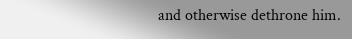and otherwise dethrone him.